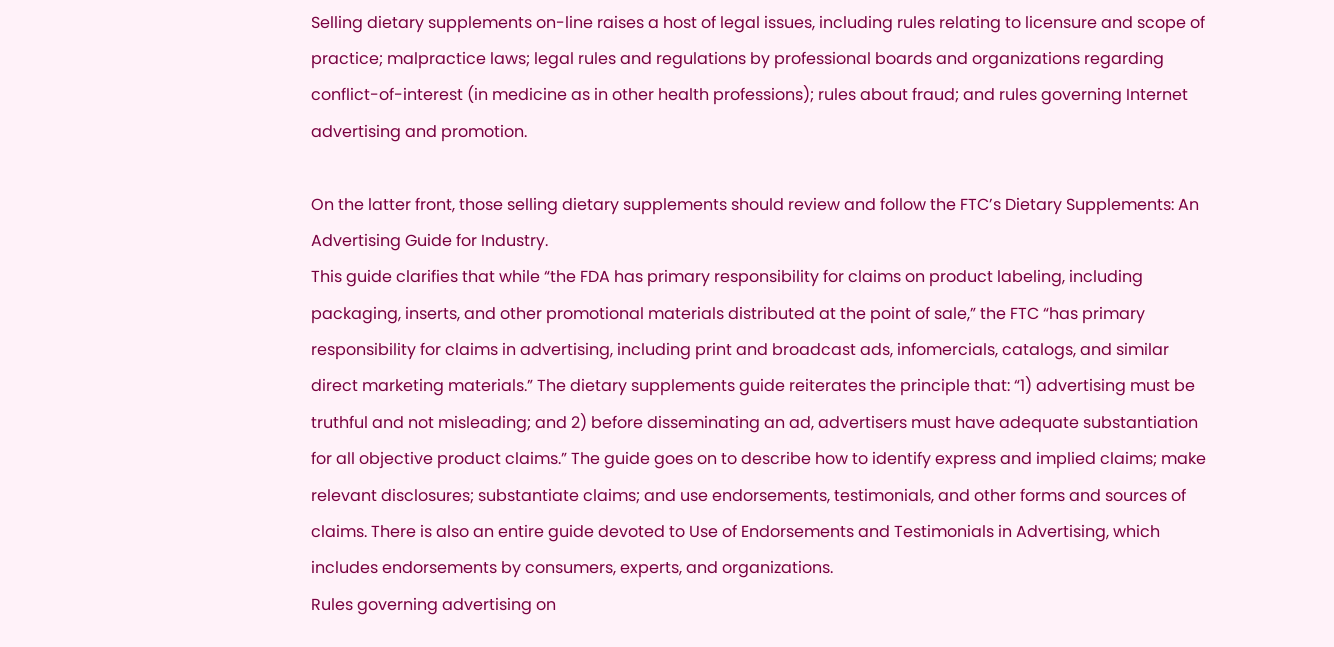Selling dietary supplements on-line raises a host of legal issues, including rules relating to licensure and scope of practice; malpractice laws; legal rules and regulations by professional boards and organizations regarding conflict-of-interest (in medicine as in other health professions); rules about fraud; and rules governing Internet advertising and promotion.

On the latter front, those selling dietary supplements should review and follow the FTC’s Dietary Supplements: An Advertising Guide for Industry.
This guide clarifies that while “the FDA has primary responsibility for claims on product labeling, including packaging, inserts, and other promotional materials distributed at the point of sale,” the FTC “has primary responsibility for claims in advertising, including print and broadcast ads, infomercials, catalogs, and similar direct marketing materials.” The dietary supplements guide reiterates the principle that: “1) advertising must be truthful and not misleading; and 2) before disseminating an ad, advertisers must have adequate substantiation for all objective product claims.” The guide goes on to describe how to identify express and implied claims; make relevant disclosures; substantiate claims; and use endorsements, testimonials, and other forms and sources of claims. There is also an entire guide devoted to Use of Endorsements and Testimonials in Advertising, which includes endorsements by consumers, experts, and organizations.
Rules governing advertising on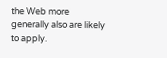the Web more generally also are likely to apply.